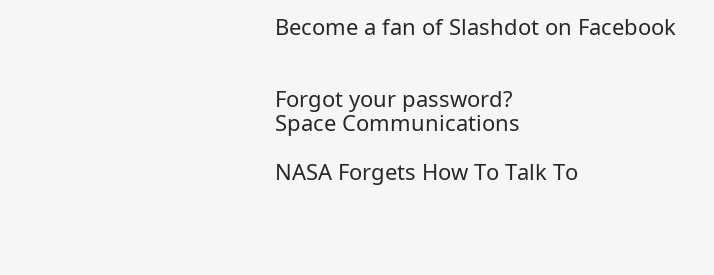Become a fan of Slashdot on Facebook


Forgot your password?
Space Communications

NASA Forgets How To Talk To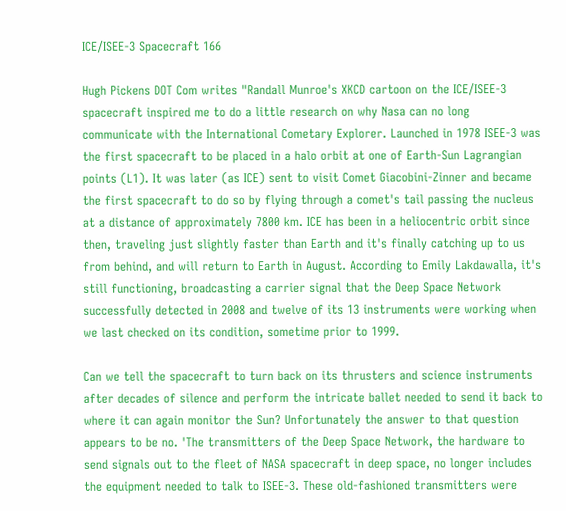ICE/ISEE-3 Spacecraft 166

Hugh Pickens DOT Com writes "Randall Munroe's XKCD cartoon on the ICE/ISEE-3 spacecraft inspired me to do a little research on why Nasa can no long communicate with the International Cometary Explorer. Launched in 1978 ISEE-3 was the first spacecraft to be placed in a halo orbit at one of Earth-Sun Lagrangian points (L1). It was later (as ICE) sent to visit Comet Giacobini-Zinner and became the first spacecraft to do so by flying through a comet's tail passing the nucleus at a distance of approximately 7800 km. ICE has been in a heliocentric orbit since then, traveling just slightly faster than Earth and it's finally catching up to us from behind, and will return to Earth in August. According to Emily Lakdawalla, it's still functioning, broadcasting a carrier signal that the Deep Space Network successfully detected in 2008 and twelve of its 13 instruments were working when we last checked on its condition, sometime prior to 1999.

Can we tell the spacecraft to turn back on its thrusters and science instruments after decades of silence and perform the intricate ballet needed to send it back to where it can again monitor the Sun? Unfortunately the answer to that question appears to be no. 'The transmitters of the Deep Space Network, the hardware to send signals out to the fleet of NASA spacecraft in deep space, no longer includes the equipment needed to talk to ISEE-3. These old-fashioned transmitters were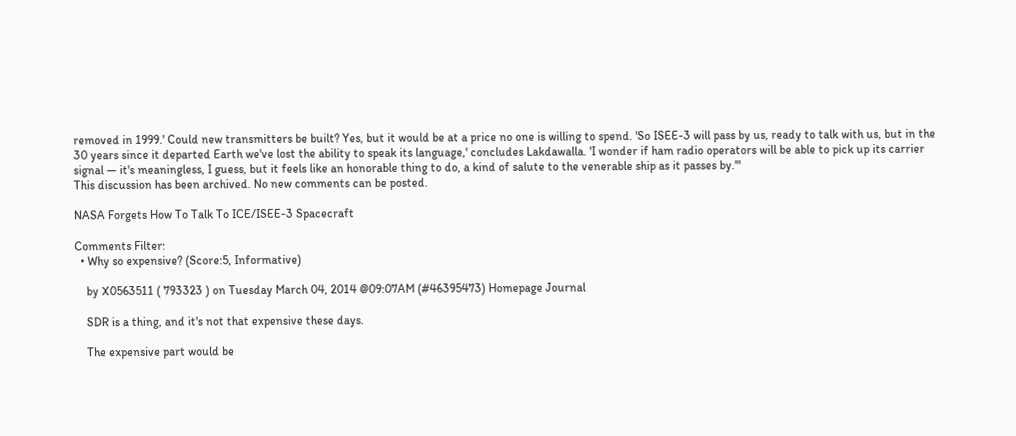removed in 1999.' Could new transmitters be built? Yes, but it would be at a price no one is willing to spend. 'So ISEE-3 will pass by us, ready to talk with us, but in the 30 years since it departed Earth we've lost the ability to speak its language,' concludes Lakdawalla. 'I wonder if ham radio operators will be able to pick up its carrier signal — it's meaningless, I guess, but it feels like an honorable thing to do, a kind of salute to the venerable ship as it passes by.'"
This discussion has been archived. No new comments can be posted.

NASA Forgets How To Talk To ICE/ISEE-3 Spacecraft

Comments Filter:
  • Why so expensive? (Score:5, Informative)

    by X0563511 ( 793323 ) on Tuesday March 04, 2014 @09:07AM (#46395473) Homepage Journal

    SDR is a thing, and it's not that expensive these days.

    The expensive part would be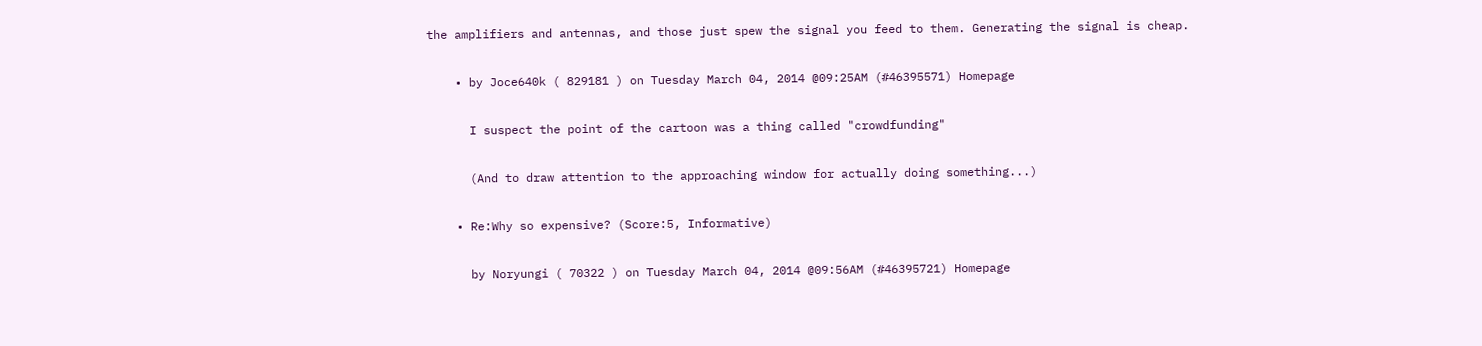the amplifiers and antennas, and those just spew the signal you feed to them. Generating the signal is cheap.

    • by Joce640k ( 829181 ) on Tuesday March 04, 2014 @09:25AM (#46395571) Homepage

      I suspect the point of the cartoon was a thing called "crowdfunding"

      (And to draw attention to the approaching window for actually doing something...)

    • Re:Why so expensive? (Score:5, Informative)

      by Noryungi ( 70322 ) on Tuesday March 04, 2014 @09:56AM (#46395721) Homepage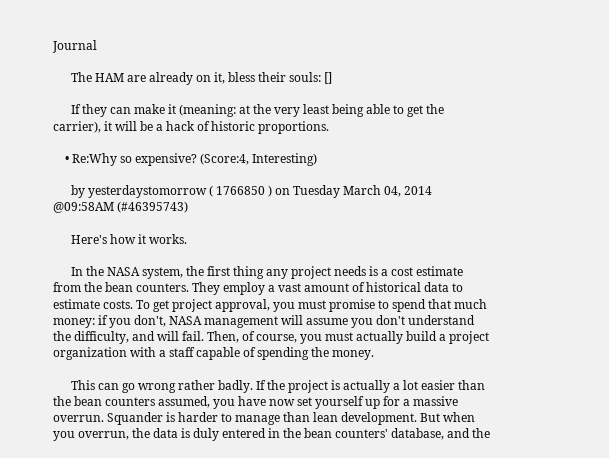Journal

      The HAM are already on it, bless their souls: []

      If they can make it (meaning: at the very least being able to get the carrier), it will be a hack of historic proportions.

    • Re:Why so expensive? (Score:4, Interesting)

      by yesterdaystomorrow ( 1766850 ) on Tuesday March 04, 2014 @09:58AM (#46395743)

      Here's how it works.

      In the NASA system, the first thing any project needs is a cost estimate from the bean counters. They employ a vast amount of historical data to estimate costs. To get project approval, you must promise to spend that much money: if you don't, NASA management will assume you don't understand the difficulty, and will fail. Then, of course, you must actually build a project organization with a staff capable of spending the money.

      This can go wrong rather badly. If the project is actually a lot easier than the bean counters assumed, you have now set yourself up for a massive overrun. Squander is harder to manage than lean development. But when you overrun, the data is duly entered in the bean counters' database, and the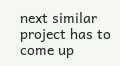next similar project has to come up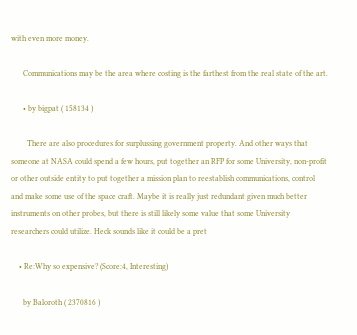with even more money.

      Communications may be the area where costing is the farthest from the real state of the art.

      • by bigpat ( 158134 )

        There are also procedures for surplussing government property. And other ways that someone at NASA could spend a few hours, put together an RFP for some University, non-profit or other outside entity to put together a mission plan to reestablish communications, control and make some use of the space craft. Maybe it is really just redundant given much better instruments on other probes, but there is still likely some value that some University researchers could utilize. Heck sounds like it could be a pret

    • Re:Why so expensive? (Score:4, Interesting)

      by Baloroth ( 2370816 )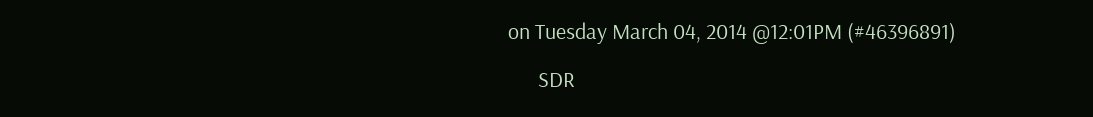on Tuesday March 04, 2014 @12:01PM (#46396891)

      SDR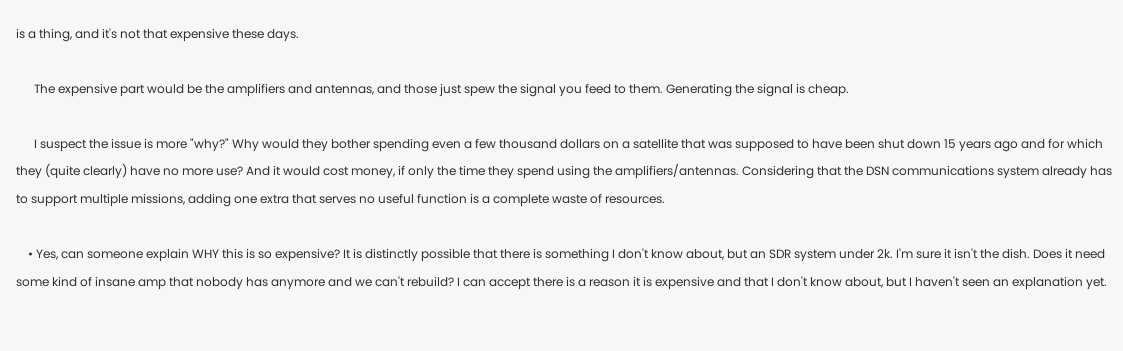is a thing, and it's not that expensive these days.

      The expensive part would be the amplifiers and antennas, and those just spew the signal you feed to them. Generating the signal is cheap.

      I suspect the issue is more "why?" Why would they bother spending even a few thousand dollars on a satellite that was supposed to have been shut down 15 years ago and for which they (quite clearly) have no more use? And it would cost money, if only the time they spend using the amplifiers/antennas. Considering that the DSN communications system already has to support multiple missions, adding one extra that serves no useful function is a complete waste of resources.

    • Yes, can someone explain WHY this is so expensive? It is distinctly possible that there is something I don't know about, but an SDR system under 2k. I'm sure it isn't the dish. Does it need some kind of insane amp that nobody has anymore and we can't rebuild? I can accept there is a reason it is expensive and that I don't know about, but I haven't seen an explanation yet.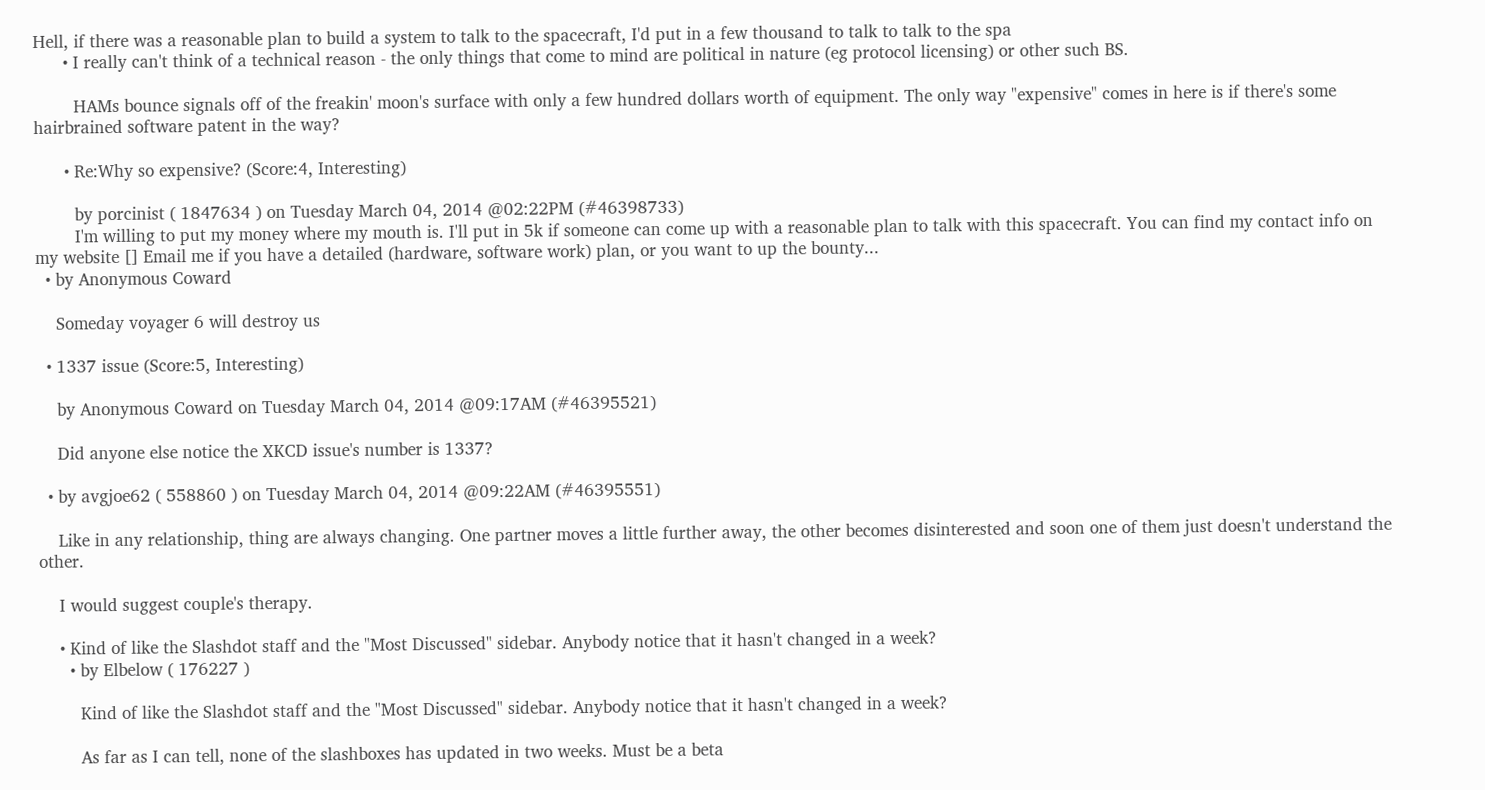Hell, if there was a reasonable plan to build a system to talk to the spacecraft, I'd put in a few thousand to talk to talk to the spa
      • I really can't think of a technical reason - the only things that come to mind are political in nature (eg protocol licensing) or other such BS.

        HAMs bounce signals off of the freakin' moon's surface with only a few hundred dollars worth of equipment. The only way "expensive" comes in here is if there's some hairbrained software patent in the way?

      • Re:Why so expensive? (Score:4, Interesting)

        by porcinist ( 1847634 ) on Tuesday March 04, 2014 @02:22PM (#46398733)
        I'm willing to put my money where my mouth is. I'll put in 5k if someone can come up with a reasonable plan to talk with this spacecraft. You can find my contact info on my website [] Email me if you have a detailed (hardware, software work) plan, or you want to up the bounty...
  • by Anonymous Coward

    Someday voyager 6 will destroy us

  • 1337 issue (Score:5, Interesting)

    by Anonymous Coward on Tuesday March 04, 2014 @09:17AM (#46395521)

    Did anyone else notice the XKCD issue's number is 1337?

  • by avgjoe62 ( 558860 ) on Tuesday March 04, 2014 @09:22AM (#46395551)

    Like in any relationship, thing are always changing. One partner moves a little further away, the other becomes disinterested and soon one of them just doesn't understand the other.

    I would suggest couple's therapy.

    • Kind of like the Slashdot staff and the "Most Discussed" sidebar. Anybody notice that it hasn't changed in a week?
      • by Elbelow ( 176227 )

        Kind of like the Slashdot staff and the "Most Discussed" sidebar. Anybody notice that it hasn't changed in a week?

        As far as I can tell, none of the slashboxes has updated in two weeks. Must be a beta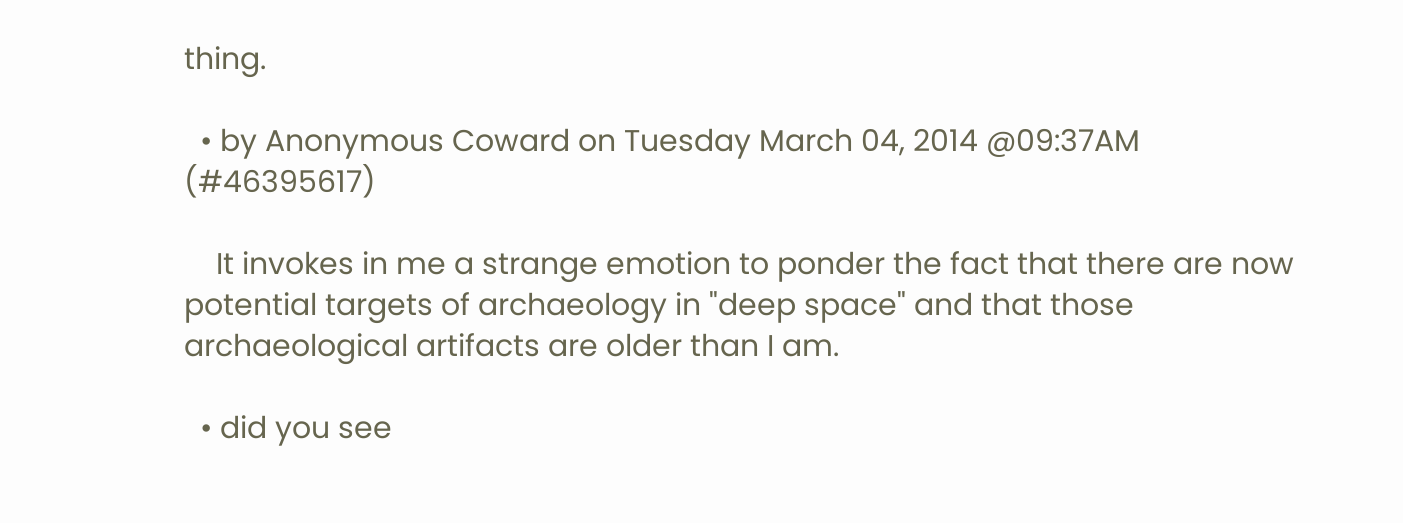thing.

  • by Anonymous Coward on Tuesday March 04, 2014 @09:37AM (#46395617)

    It invokes in me a strange emotion to ponder the fact that there are now potential targets of archaeology in "deep space" and that those archaeological artifacts are older than I am.

  • did you see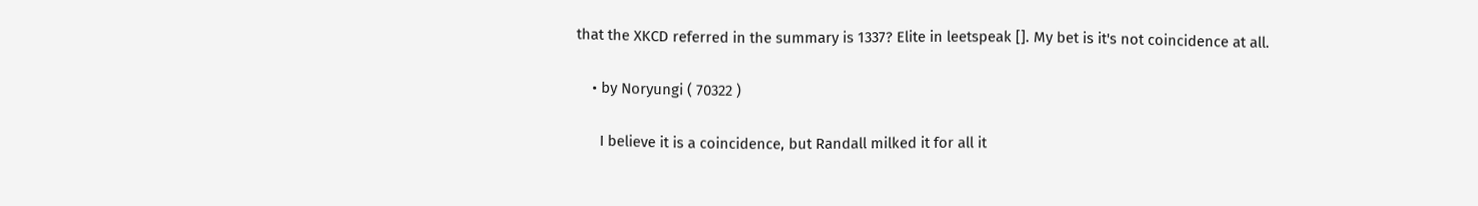that the XKCD referred in the summary is 1337? Elite in leetspeak []. My bet is it's not coincidence at all.

    • by Noryungi ( 70322 )

      I believe it is a coincidence, but Randall milked it for all it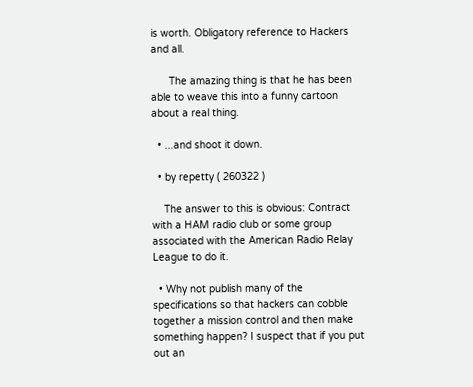is worth. Obligatory reference to Hackers and all.

      The amazing thing is that he has been able to weave this into a funny cartoon about a real thing.

  • ...and shoot it down.

  • by repetty ( 260322 )

    The answer to this is obvious: Contract with a HAM radio club or some group associated with the American Radio Relay League to do it.

  • Why not publish many of the specifications so that hackers can cobble together a mission control and then make something happen? I suspect that if you put out an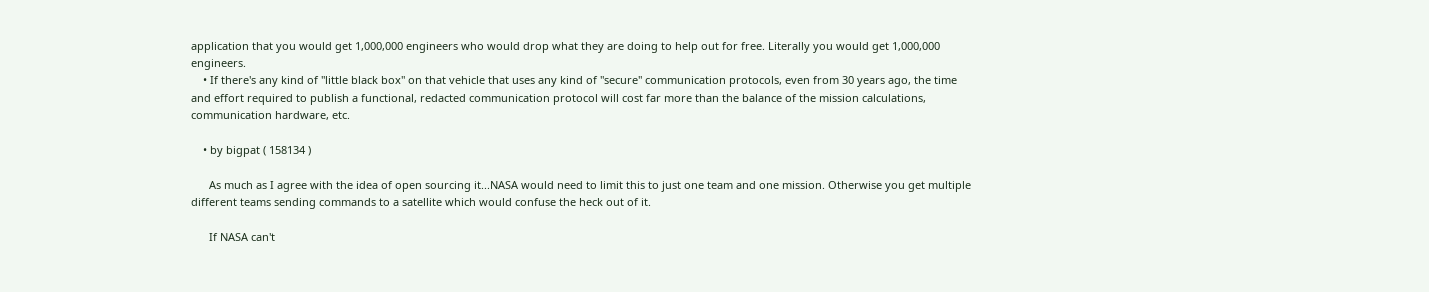application that you would get 1,000,000 engineers who would drop what they are doing to help out for free. Literally you would get 1,000,000 engineers.
    • If there's any kind of "little black box" on that vehicle that uses any kind of "secure" communication protocols, even from 30 years ago, the time and effort required to publish a functional, redacted communication protocol will cost far more than the balance of the mission calculations, communication hardware, etc.

    • by bigpat ( 158134 )

      As much as I agree with the idea of open sourcing it...NASA would need to limit this to just one team and one mission. Otherwise you get multiple different teams sending commands to a satellite which would confuse the heck out of it.

      If NASA can't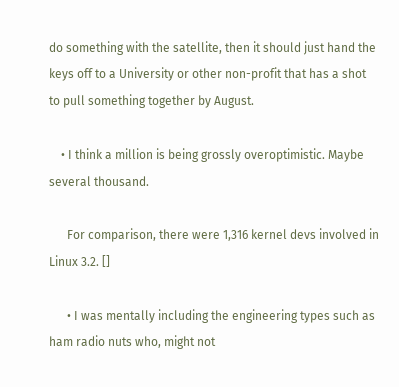do something with the satellite, then it should just hand the keys off to a University or other non-profit that has a shot to pull something together by August.

    • I think a million is being grossly overoptimistic. Maybe several thousand.

      For comparison, there were 1,316 kernel devs involved in Linux 3.2. []

      • I was mentally including the engineering types such as ham radio nuts who, might not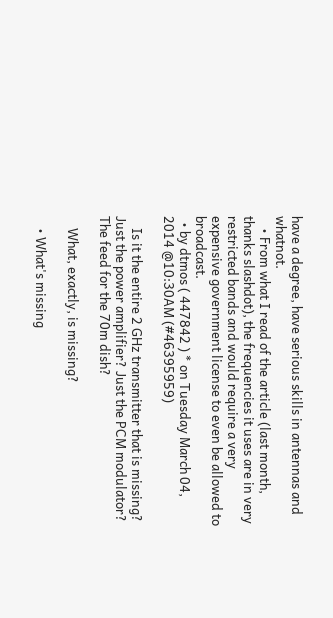have a degree, have serious skills in antennas and whatnot.
    • From what I read of the article (last month, thanks slashdot), the frequencies it uses are in very restricted bands and would require a very expensive government license to even be allowed to broadcast.
  • by dtmos ( 447842 ) * on Tuesday March 04, 2014 @10:30AM (#46395959)

    Is it the entire 2 GHz transmitter that is missing? Just the power amplifier? Just the PCM modulator? The feed for the 70m dish?

    What, exactly, is missing?

    • What's missing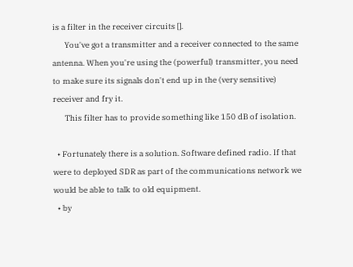is a filter in the receiver circuits [].
      You've got a transmitter and a receiver connected to the same antenna. When you're using the (powerful) transmitter, you need to make sure its signals don't end up in the (very sensitive) receiver and fry it.
      This filter has to provide something like 150 dB of isolation.

  • Fortunately there is a solution. Software defined radio. If that were to deployed SDR as part of the communications network we would be able to talk to old equipment.
  • by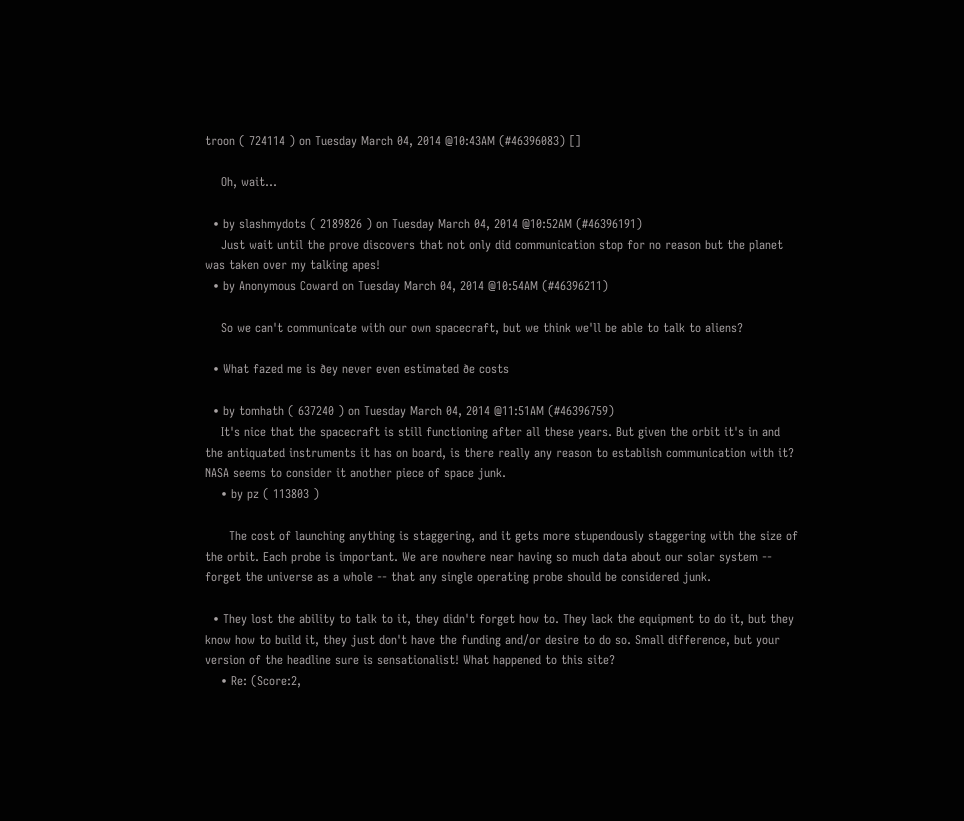troon ( 724114 ) on Tuesday March 04, 2014 @10:43AM (#46396083) []

    Oh, wait...

  • by slashmydots ( 2189826 ) on Tuesday March 04, 2014 @10:52AM (#46396191)
    Just wait until the prove discovers that not only did communication stop for no reason but the planet was taken over my talking apes!
  • by Anonymous Coward on Tuesday March 04, 2014 @10:54AM (#46396211)

    So we can't communicate with our own spacecraft, but we think we'll be able to talk to aliens?

  • What fazed me is ðey never even estimated ðe costs

  • by tomhath ( 637240 ) on Tuesday March 04, 2014 @11:51AM (#46396759)
    It's nice that the spacecraft is still functioning after all these years. But given the orbit it's in and the antiquated instruments it has on board, is there really any reason to establish communication with it? NASA seems to consider it another piece of space junk.
    • by pz ( 113803 )

      The cost of launching anything is staggering, and it gets more stupendously staggering with the size of the orbit. Each probe is important. We are nowhere near having so much data about our solar system -- forget the universe as a whole -- that any single operating probe should be considered junk.

  • They lost the ability to talk to it, they didn't forget how to. They lack the equipment to do it, but they know how to build it, they just don't have the funding and/or desire to do so. Small difference, but your version of the headline sure is sensationalist! What happened to this site?
    • Re: (Score:2,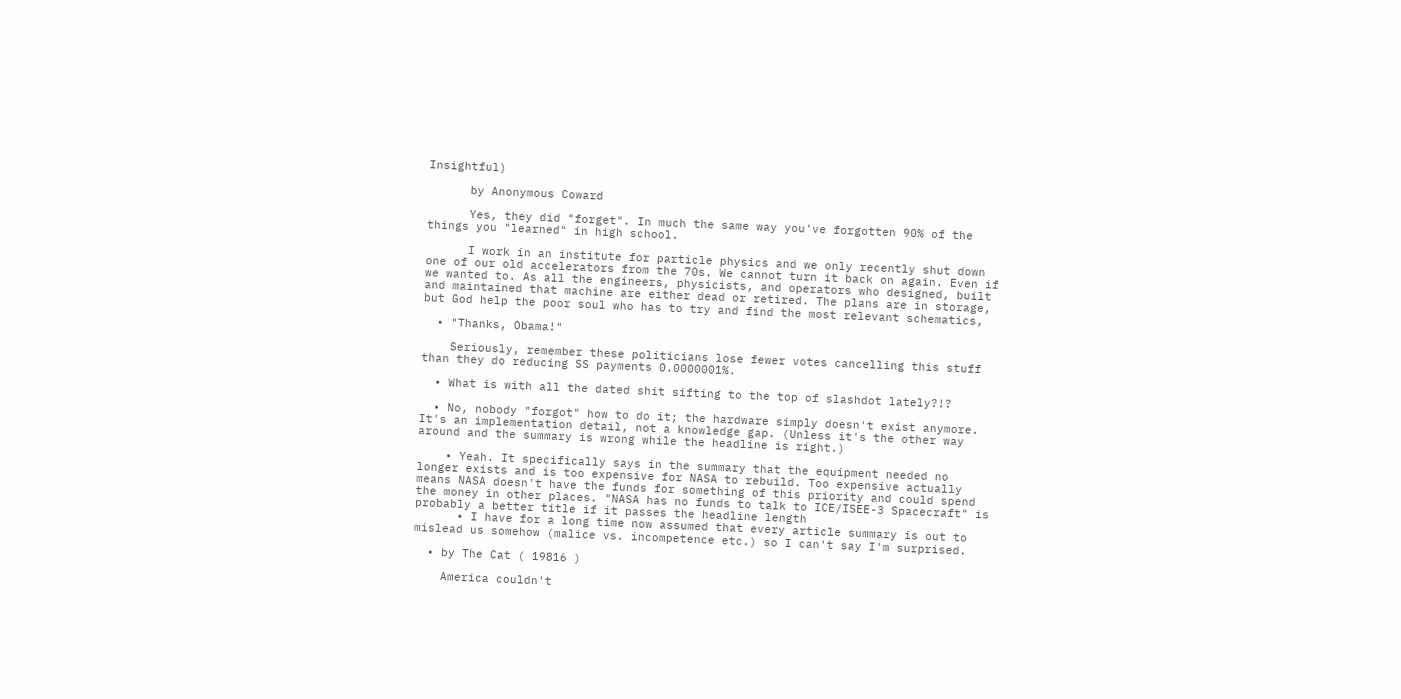Insightful)

      by Anonymous Coward

      Yes, they did "forget". In much the same way you've forgotten 90% of the things you "learned" in high school.

      I work in an institute for particle physics and we only recently shut down one of our old accelerators from the 70s. We cannot turn it back on again. Even if we wanted to. As all the engineers, physicists, and operators who designed, built and maintained that machine are either dead or retired. The plans are in storage, but God help the poor soul who has to try and find the most relevant schematics,

  • "Thanks, Obama!"

    Seriously, remember these politicians lose fewer votes cancelling this stuff than they do reducing SS payments 0.0000001%.

  • What is with all the dated shit sifting to the top of slashdot lately?!?

  • No, nobody "forgot" how to do it; the hardware simply doesn't exist anymore. It's an implementation detail, not a knowledge gap. (Unless it's the other way around and the summary is wrong while the headline is right.)

    • Yeah. It specifically says in the summary that the equipment needed no longer exists and is too expensive for NASA to rebuild. Too expensive actually means NASA doesn't have the funds for something of this priority and could spend the money in other places. "NASA has no funds to talk to ICE/ISEE-3 Spacecraft" is probably a better title if it passes the headline length
      • I have for a long time now assumed that every article summary is out to mislead us somehow (malice vs. incompetence etc.) so I can't say I'm surprised.

  • by The Cat ( 19816 )

    America couldn't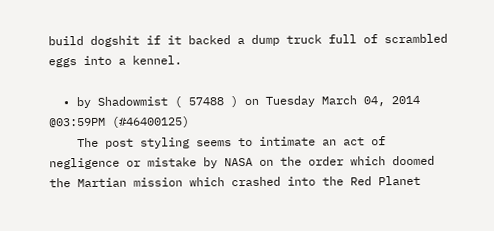build dogshit if it backed a dump truck full of scrambled eggs into a kennel.

  • by Shadowmist ( 57488 ) on Tuesday March 04, 2014 @03:59PM (#46400125)
    The post styling seems to intimate an act of negligence or mistake by NASA on the order which doomed the Martian mission which crashed into the Red Planet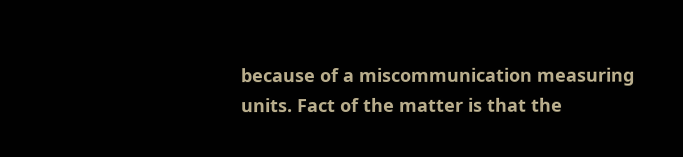because of a miscommunication measuring units. Fact of the matter is that the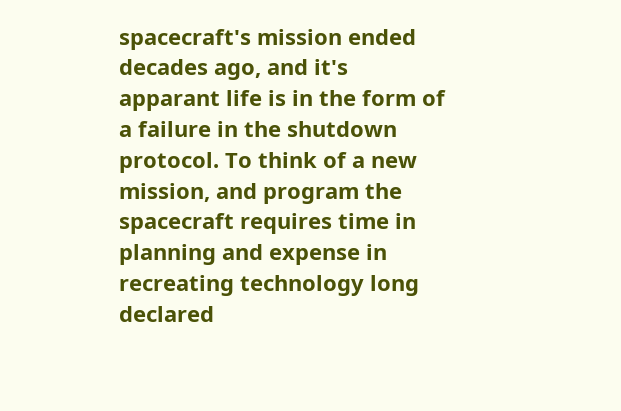spacecraft's mission ended decades ago, and it's apparant life is in the form of a failure in the shutdown protocol. To think of a new mission, and program the spacecraft requires time in planning and expense in recreating technology long declared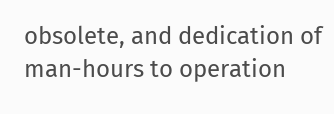obsolete, and dedication of man-hours to operation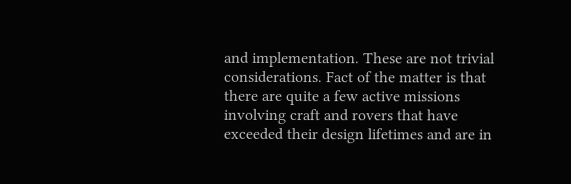and implementation. These are not trivial considerations. Fact of the matter is that there are quite a few active missions involving craft and rovers that have exceeded their design lifetimes and are in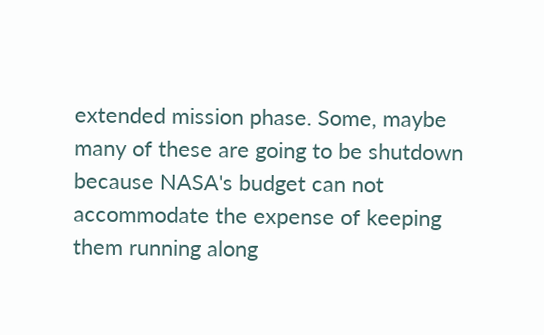extended mission phase. Some, maybe many of these are going to be shutdown because NASA's budget can not accommodate the expense of keeping them running along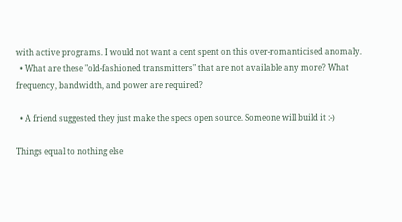with active programs. I would not want a cent spent on this over-romanticised anomaly.
  • What are these "old-fashioned transmitters" that are not available any more? What frequency, bandwidth, and power are required?

  • A friend suggested they just make the specs open source. Someone will build it :-)

Things equal to nothing else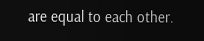are equal to each other.